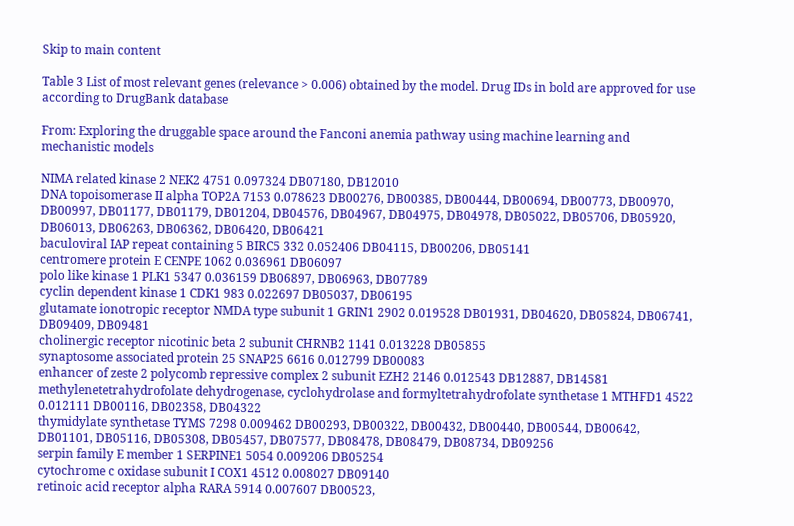Skip to main content

Table 3 List of most relevant genes (relevance > 0.006) obtained by the model. Drug IDs in bold are approved for use according to DrugBank database

From: Exploring the druggable space around the Fanconi anemia pathway using machine learning and mechanistic models

NIMA related kinase 2 NEK2 4751 0.097324 DB07180, DB12010
DNA topoisomerase II alpha TOP2A 7153 0.078623 DB00276, DB00385, DB00444, DB00694, DB00773, DB00970, DB00997, DB01177, DB01179, DB01204, DB04576, DB04967, DB04975, DB04978, DB05022, DB05706, DB05920, DB06013, DB06263, DB06362, DB06420, DB06421
baculoviral IAP repeat containing 5 BIRC5 332 0.052406 DB04115, DB00206, DB05141
centromere protein E CENPE 1062 0.036961 DB06097
polo like kinase 1 PLK1 5347 0.036159 DB06897, DB06963, DB07789
cyclin dependent kinase 1 CDK1 983 0.022697 DB05037, DB06195
glutamate ionotropic receptor NMDA type subunit 1 GRIN1 2902 0.019528 DB01931, DB04620, DB05824, DB06741, DB09409, DB09481
cholinergic receptor nicotinic beta 2 subunit CHRNB2 1141 0.013228 DB05855
synaptosome associated protein 25 SNAP25 6616 0.012799 DB00083
enhancer of zeste 2 polycomb repressive complex 2 subunit EZH2 2146 0.012543 DB12887, DB14581
methylenetetrahydrofolate dehydrogenase, cyclohydrolase and formyltetrahydrofolate synthetase 1 MTHFD1 4522 0.012111 DB00116, DB02358, DB04322
thymidylate synthetase TYMS 7298 0.009462 DB00293, DB00322, DB00432, DB00440, DB00544, DB00642, DB01101, DB05116, DB05308, DB05457, DB07577, DB08478, DB08479, DB08734, DB09256
serpin family E member 1 SERPINE1 5054 0.009206 DB05254
cytochrome c oxidase subunit I COX1 4512 0.008027 DB09140
retinoic acid receptor alpha RARA 5914 0.007607 DB00523,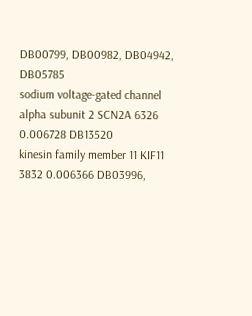DB00799, DB00982, DB04942, DB05785
sodium voltage-gated channel alpha subunit 2 SCN2A 6326 0.006728 DB13520
kinesin family member 11 KIF11 3832 0.006366 DB03996,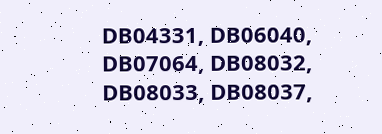DB04331, DB06040, DB07064, DB08032, DB08033, DB08037,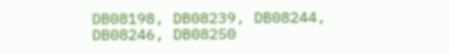DB08198, DB08239, DB08244, DB08246, DB08250